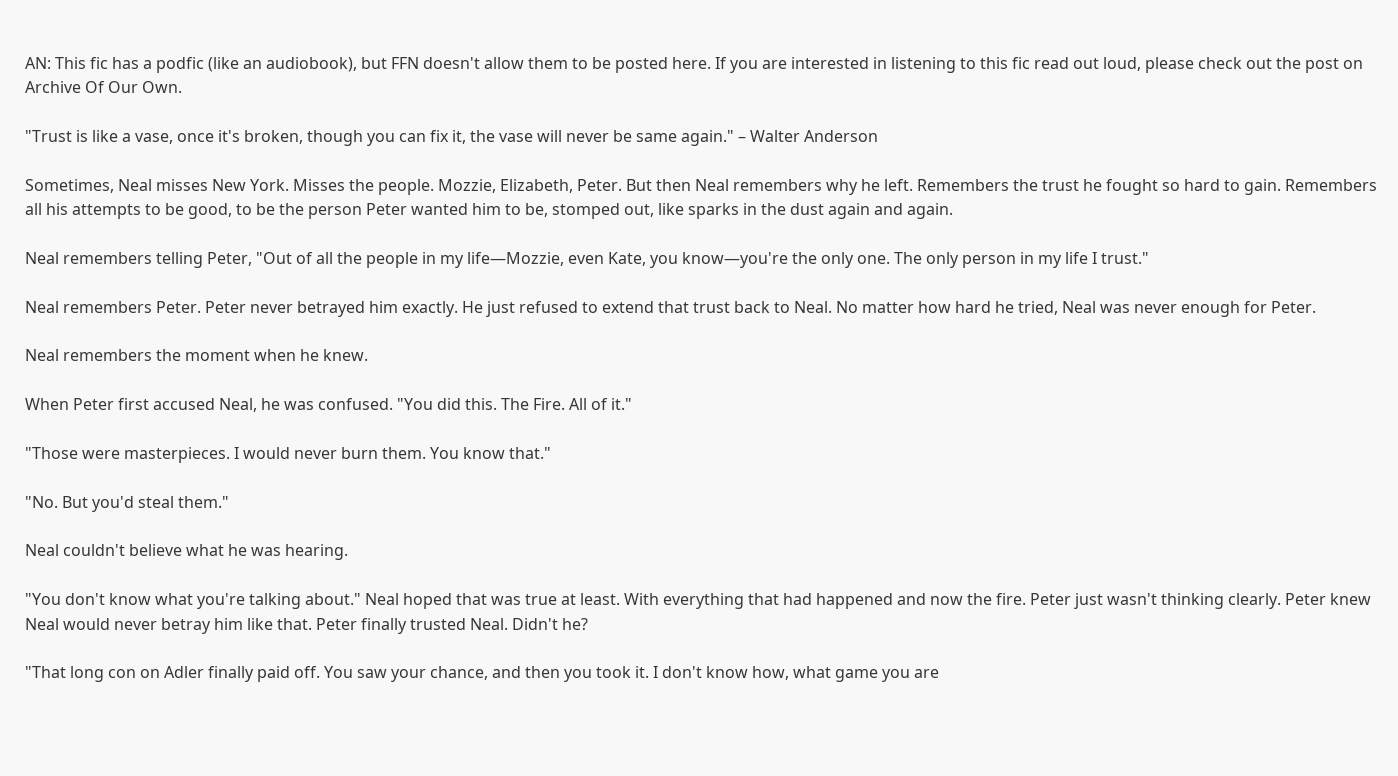AN: This fic has a podfic (like an audiobook), but FFN doesn't allow them to be posted here. If you are interested in listening to this fic read out loud, please check out the post on Archive Of Our Own.

"Trust is like a vase, once it's broken, though you can fix it, the vase will never be same again." – Walter Anderson

Sometimes, Neal misses New York. Misses the people. Mozzie, Elizabeth, Peter. But then Neal remembers why he left. Remembers the trust he fought so hard to gain. Remembers all his attempts to be good, to be the person Peter wanted him to be, stomped out, like sparks in the dust again and again.

Neal remembers telling Peter, "Out of all the people in my life—Mozzie, even Kate, you know—you're the only one. The only person in my life I trust."

Neal remembers Peter. Peter never betrayed him exactly. He just refused to extend that trust back to Neal. No matter how hard he tried, Neal was never enough for Peter.

Neal remembers the moment when he knew.

When Peter first accused Neal, he was confused. "You did this. The Fire. All of it."

"Those were masterpieces. I would never burn them. You know that."

"No. But you'd steal them."

Neal couldn't believe what he was hearing.

"You don't know what you're talking about." Neal hoped that was true at least. With everything that had happened and now the fire. Peter just wasn't thinking clearly. Peter knew Neal would never betray him like that. Peter finally trusted Neal. Didn't he?

"That long con on Adler finally paid off. You saw your chance, and then you took it. I don't know how, what game you are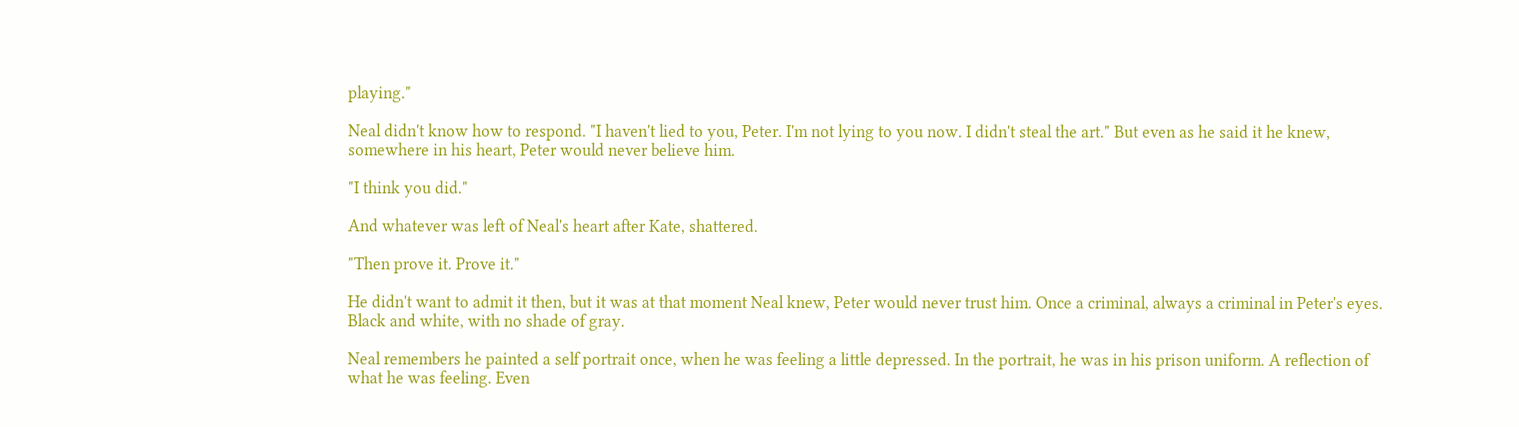playing."

Neal didn't know how to respond. "I haven't lied to you, Peter. I'm not lying to you now. I didn't steal the art." But even as he said it he knew, somewhere in his heart, Peter would never believe him.

"I think you did."

And whatever was left of Neal's heart after Kate, shattered.

"Then prove it. Prove it."

He didn't want to admit it then, but it was at that moment Neal knew, Peter would never trust him. Once a criminal, always a criminal in Peter's eyes. Black and white, with no shade of gray.

Neal remembers he painted a self portrait once, when he was feeling a little depressed. In the portrait, he was in his prison uniform. A reflection of what he was feeling. Even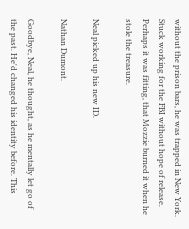without the prison bars, he was trapped in New York. Stuck working for the FBI without hope of release. Perhaps it was fitting, that Mozzie burned it when he stole the treasure.

Neal picked up his new ID.

Nathan Dumont.

Goodbye, Neal, he thought, as he mentally let go of the past. He'd changed his identity before. This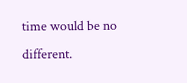time would be no different.